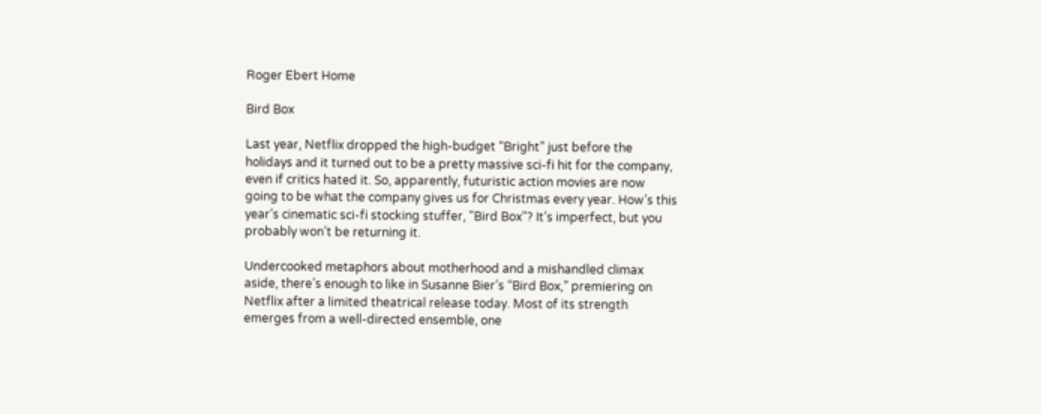Roger Ebert Home

Bird Box

Last year, Netflix dropped the high-budget “Bright” just before the holidays and it turned out to be a pretty massive sci-fi hit for the company, even if critics hated it. So, apparently, futuristic action movies are now going to be what the company gives us for Christmas every year. How’s this year’s cinematic sci-fi stocking stuffer, "Bird Box"? It’s imperfect, but you probably won’t be returning it.

Undercooked metaphors about motherhood and a mishandled climax aside, there’s enough to like in Susanne Bier’s “Bird Box,” premiering on Netflix after a limited theatrical release today. Most of its strength emerges from a well-directed ensemble, one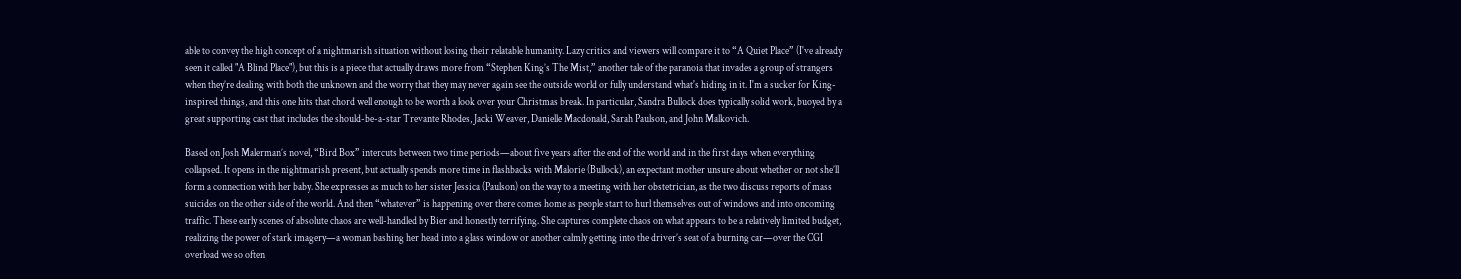able to convey the high concept of a nightmarish situation without losing their relatable humanity. Lazy critics and viewers will compare it to “A Quiet Place” (I've already seen it called "A Blind Place"), but this is a piece that actually draws more from “Stephen King’s The Mist,” another tale of the paranoia that invades a group of strangers when they’re dealing with both the unknown and the worry that they may never again see the outside world or fully understand what's hiding in it. I'm a sucker for King-inspired things, and this one hits that chord well enough to be worth a look over your Christmas break. In particular, Sandra Bullock does typically solid work, buoyed by a great supporting cast that includes the should-be-a-star Trevante Rhodes, Jacki Weaver, Danielle Macdonald, Sarah Paulson, and John Malkovich.

Based on Josh Malerman’s novel, “Bird Box” intercuts between two time periods—about five years after the end of the world and in the first days when everything collapsed. It opens in the nightmarish present, but actually spends more time in flashbacks with Malorie (Bullock), an expectant mother unsure about whether or not she’ll form a connection with her baby. She expresses as much to her sister Jessica (Paulson) on the way to a meeting with her obstetrician, as the two discuss reports of mass suicides on the other side of the world. And then “whatever” is happening over there comes home as people start to hurl themselves out of windows and into oncoming traffic. These early scenes of absolute chaos are well-handled by Bier and honestly terrifying. She captures complete chaos on what appears to be a relatively limited budget, realizing the power of stark imagery—a woman bashing her head into a glass window or another calmly getting into the driver’s seat of a burning car—over the CGI overload we so often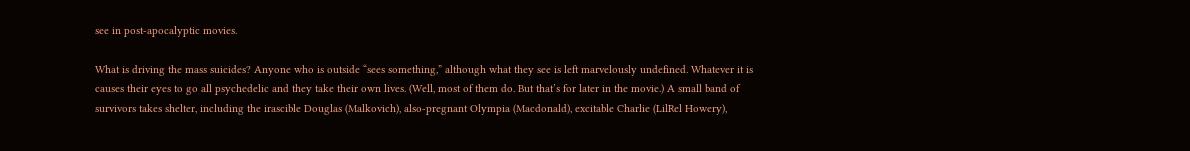see in post-apocalyptic movies.

What is driving the mass suicides? Anyone who is outside “sees something,” although what they see is left marvelously undefined. Whatever it is causes their eyes to go all psychedelic and they take their own lives. (Well, most of them do. But that’s for later in the movie.) A small band of survivors takes shelter, including the irascible Douglas (Malkovich), also-pregnant Olympia (Macdonald), excitable Charlie (LilRel Howery),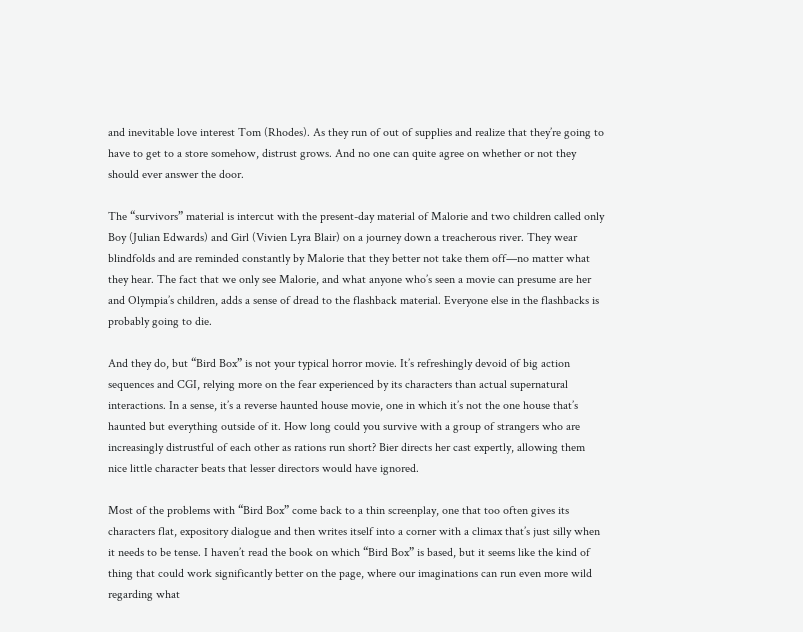and inevitable love interest Tom (Rhodes). As they run of out of supplies and realize that they’re going to have to get to a store somehow, distrust grows. And no one can quite agree on whether or not they should ever answer the door.

The “survivors” material is intercut with the present-day material of Malorie and two children called only Boy (Julian Edwards) and Girl (Vivien Lyra Blair) on a journey down a treacherous river. They wear blindfolds and are reminded constantly by Malorie that they better not take them off—no matter what they hear. The fact that we only see Malorie, and what anyone who’s seen a movie can presume are her and Olympia’s children, adds a sense of dread to the flashback material. Everyone else in the flashbacks is probably going to die.

And they do, but “Bird Box” is not your typical horror movie. It’s refreshingly devoid of big action sequences and CGI, relying more on the fear experienced by its characters than actual supernatural interactions. In a sense, it’s a reverse haunted house movie, one in which it’s not the one house that’s haunted but everything outside of it. How long could you survive with a group of strangers who are increasingly distrustful of each other as rations run short? Bier directs her cast expertly, allowing them nice little character beats that lesser directors would have ignored.

Most of the problems with “Bird Box” come back to a thin screenplay, one that too often gives its characters flat, expository dialogue and then writes itself into a corner with a climax that’s just silly when it needs to be tense. I haven’t read the book on which “Bird Box” is based, but it seems like the kind of thing that could work significantly better on the page, where our imaginations can run even more wild regarding what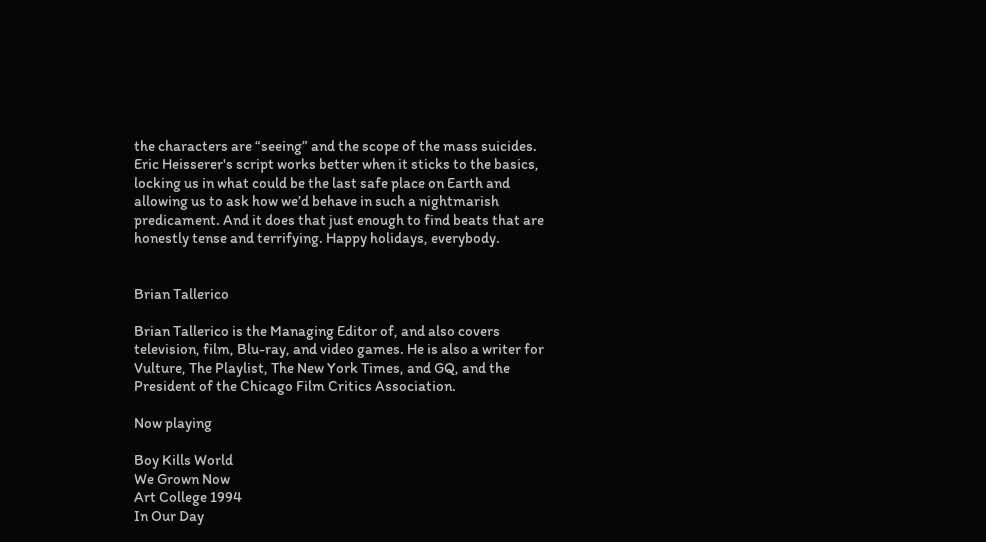the characters are “seeing” and the scope of the mass suicides. Eric Heisserer's script works better when it sticks to the basics, locking us in what could be the last safe place on Earth and allowing us to ask how we’d behave in such a nightmarish predicament. And it does that just enough to find beats that are honestly tense and terrifying. Happy holidays, everybody.


Brian Tallerico

Brian Tallerico is the Managing Editor of, and also covers television, film, Blu-ray, and video games. He is also a writer for Vulture, The Playlist, The New York Times, and GQ, and the President of the Chicago Film Critics Association.

Now playing

Boy Kills World
We Grown Now
Art College 1994
In Our Day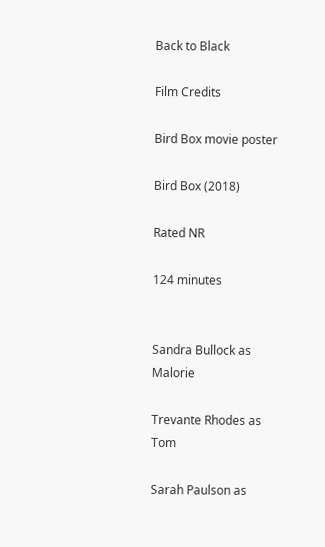Back to Black

Film Credits

Bird Box movie poster

Bird Box (2018)

Rated NR

124 minutes


Sandra Bullock as Malorie

Trevante Rhodes as Tom

Sarah Paulson as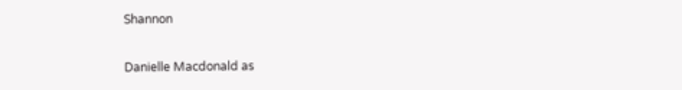Shannon

Danielle Macdonald as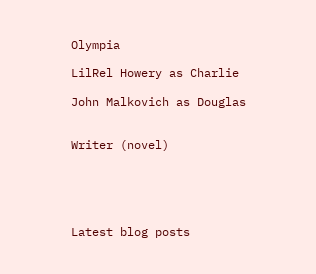Olympia

LilRel Howery as Charlie

John Malkovich as Douglas


Writer (novel)





Latest blog posts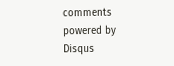comments powered by Disqus